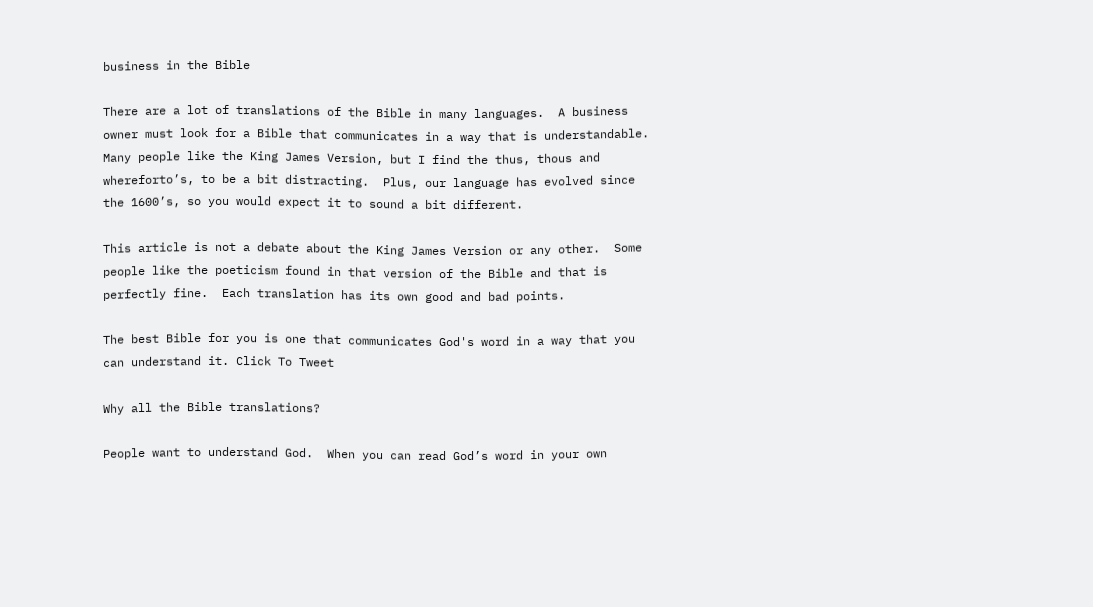business in the Bible

There are a lot of translations of the Bible in many languages.  A business owner must look for a Bible that communicates in a way that is understandable.  Many people like the King James Version, but I find the thus, thous and whereforto’s, to be a bit distracting.  Plus, our language has evolved since the 1600’s, so you would expect it to sound a bit different.

This article is not a debate about the King James Version or any other.  Some people like the poeticism found in that version of the Bible and that is perfectly fine.  Each translation has its own good and bad points.

The best Bible for you is one that communicates God's word in a way that you can understand it. Click To Tweet

Why all the Bible translations?

People want to understand God.  When you can read God’s word in your own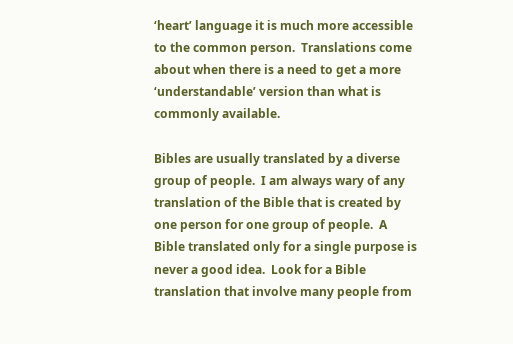‘heart’ language it is much more accessible to the common person.  Translations come about when there is a need to get a more ‘understandable’ version than what is commonly available.

Bibles are usually translated by a diverse group of people.  I am always wary of any translation of the Bible that is created by one person for one group of people.  A Bible translated only for a single purpose is never a good idea.  Look for a Bible translation that involve many people from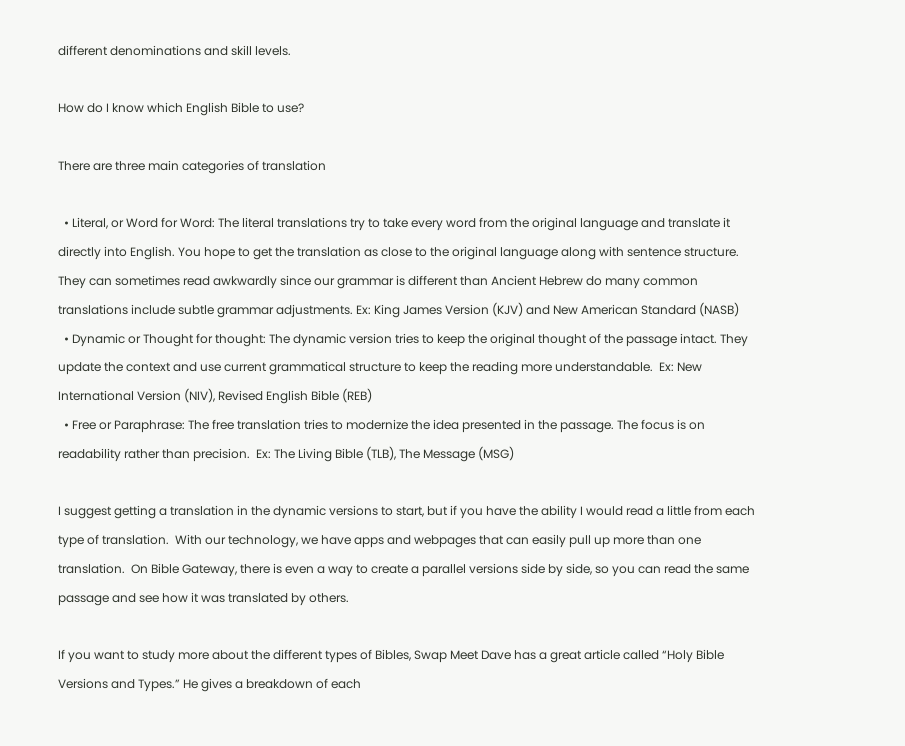different denominations and skill levels.

How do I know which English Bible to use?

There are three main categories of translation

  • Literal, or Word for Word: The literal translations try to take every word from the original language and translate it directly into English. You hope to get the translation as close to the original language along with sentence structure.  They can sometimes read awkwardly since our grammar is different than Ancient Hebrew do many common translations include subtle grammar adjustments. Ex: King James Version (KJV) and New American Standard (NASB)
  • Dynamic or Thought for thought: The dynamic version tries to keep the original thought of the passage intact. They update the context and use current grammatical structure to keep the reading more understandable.  Ex: New International Version (NIV), Revised English Bible (REB)
  • Free or Paraphrase: The free translation tries to modernize the idea presented in the passage. The focus is on readability rather than precision.  Ex: The Living Bible (TLB), The Message (MSG)

I suggest getting a translation in the dynamic versions to start, but if you have the ability I would read a little from each type of translation.  With our technology, we have apps and webpages that can easily pull up more than one translation.  On Bible Gateway, there is even a way to create a parallel versions side by side, so you can read the same passage and see how it was translated by others.

If you want to study more about the different types of Bibles, Swap Meet Dave has a great article called “Holy Bible Versions and Types.” He gives a breakdown of each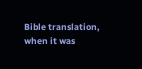Bible translation, when it was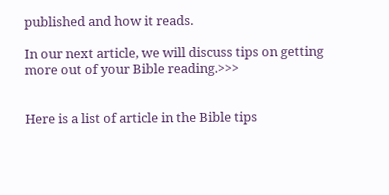published and how it reads.

In our next article, we will discuss tips on getting more out of your Bible reading.>>>


Here is a list of article in the Bible tips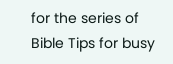for the series of Bible Tips for busy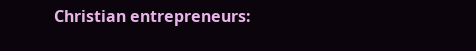Christian entrepreneurs: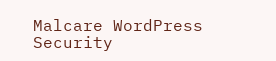Malcare WordPress Security